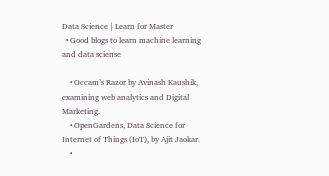Data Science | Learn for Master
  • Good blogs to learn machine learning and data sciense

    • Occam’s Razor by Avinash Kaushik, examining web analytics and Digital Marketing.
    • OpenGardens, Data Science for Internet of Things (IoT), by Ajit Jaokar.
    •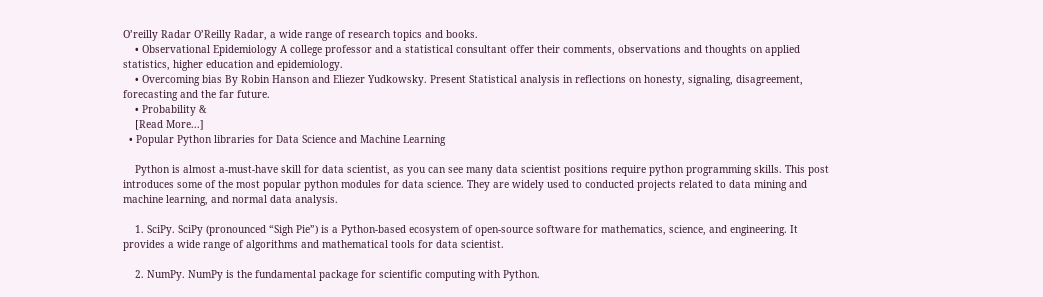O’reilly Radar O’Reilly Radar, a wide range of research topics and books.
    • Observational Epidemiology A college professor and a statistical consultant offer their comments, observations and thoughts on applied statistics, higher education and epidemiology.
    • Overcoming bias By Robin Hanson and Eliezer Yudkowsky. Present Statistical analysis in reflections on honesty, signaling, disagreement, forecasting and the far future.
    • Probability &
    [Read More...]
  • Popular Python libraries for Data Science and Machine Learning

    Python is almost a-must-have skill for data scientist, as you can see many data scientist positions require python programming skills. This post introduces some of the most popular python modules for data science. They are widely used to conducted projects related to data mining and machine learning, and normal data analysis.

    1. SciPy. SciPy (pronounced “Sigh Pie”) is a Python-based ecosystem of open-source software for mathematics, science, and engineering. It provides a wide range of algorithms and mathematical tools for data scientist.

    2. NumPy. NumPy is the fundamental package for scientific computing with Python.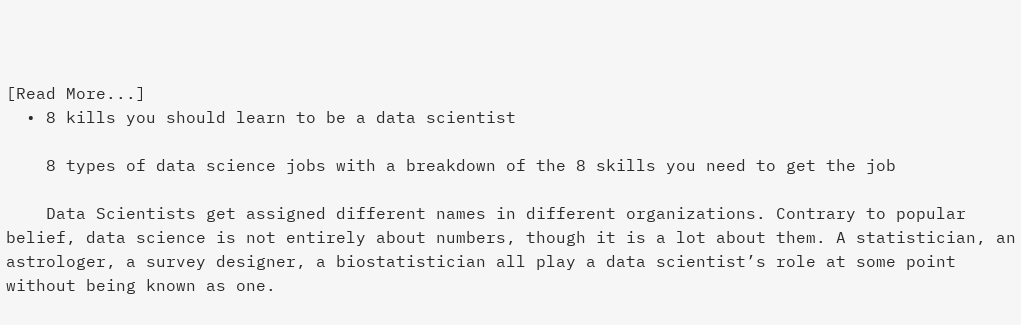[Read More...]
  • 8 kills you should learn to be a data scientist

    8 types of data science jobs with a breakdown of the 8 skills you need to get the job

    Data Scientists get assigned different names in different organizations. Contrary to popular belief, data science is not entirely about numbers, though it is a lot about them. A statistician, an astrologer, a survey designer, a biostatistician all play a data scientist’s role at some point without being known as one.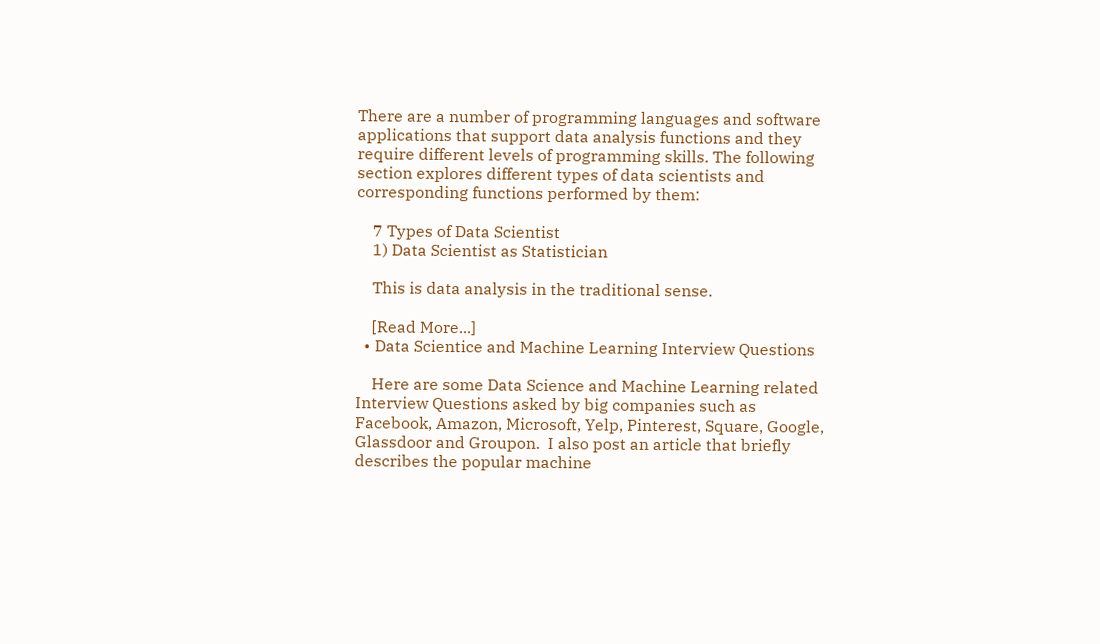There are a number of programming languages and software applications that support data analysis functions and they require different levels of programming skills. The following section explores different types of data scientists and corresponding functions performed by them:

    7 Types of Data Scientist
    1) Data Scientist as Statistician

    This is data analysis in the traditional sense.

    [Read More...]
  • Data Scientice and Machine Learning Interview Questions

    Here are some Data Science and Machine Learning related Interview Questions asked by big companies such as Facebook, Amazon, Microsoft, Yelp, Pinterest, Square, Google, Glassdoor and Groupon.  I also post an article that briefly describes the popular machine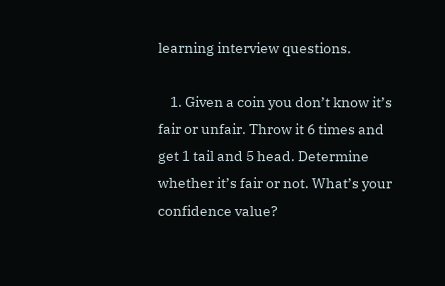learning interview questions.

    1. Given a coin you don’t know it’s fair or unfair. Throw it 6 times and get 1 tail and 5 head. Determine whether it’s fair or not. What’s your confidence value?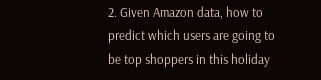2. Given Amazon data, how to predict which users are going to be top shoppers in this holiday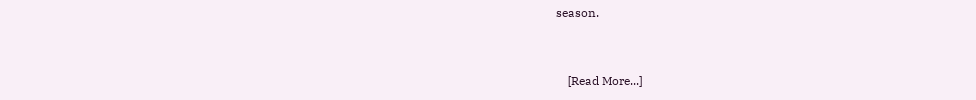season.


    [Read More...]